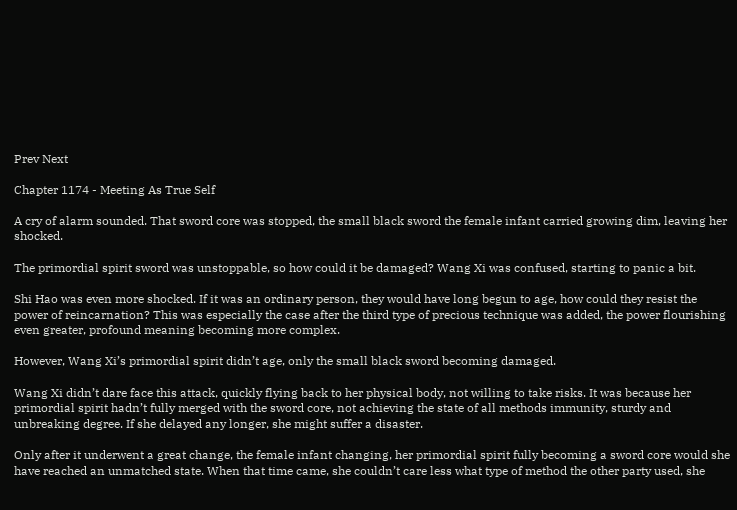Prev Next

Chapter 1174 - Meeting As True Self

A cry of alarm sounded. That sword core was stopped, the small black sword the female infant carried growing dim, leaving her shocked.

The primordial spirit sword was unstoppable, so how could it be damaged? Wang Xi was confused, starting to panic a bit.

Shi Hao was even more shocked. If it was an ordinary person, they would have long begun to age, how could they resist the power of reincarnation? This was especially the case after the third type of precious technique was added, the power flourishing even greater, profound meaning becoming more complex.

However, Wang Xi’s primordial spirit didn’t age, only the small black sword becoming damaged.

Wang Xi didn’t dare face this attack, quickly flying back to her physical body, not willing to take risks. It was because her primordial spirit hadn’t fully merged with the sword core, not achieving the state of all methods immunity, sturdy and unbreaking degree. If she delayed any longer, she might suffer a disaster.

Only after it underwent a great change, the female infant changing, her primordial spirit fully becoming a sword core would she have reached an unmatched state. When that time came, she couldn’t care less what type of method the other party used, she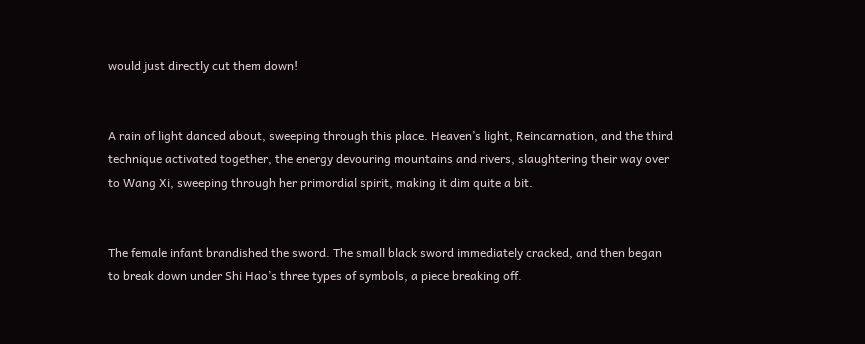would just directly cut them down!


A rain of light danced about, sweeping through this place. Heaven’s light, Reincarnation, and the third technique activated together, the energy devouring mountains and rivers, slaughtering their way over to Wang Xi, sweeping through her primordial spirit, making it dim quite a bit.


The female infant brandished the sword. The small black sword immediately cracked, and then began to break down under Shi Hao’s three types of symbols, a piece breaking off.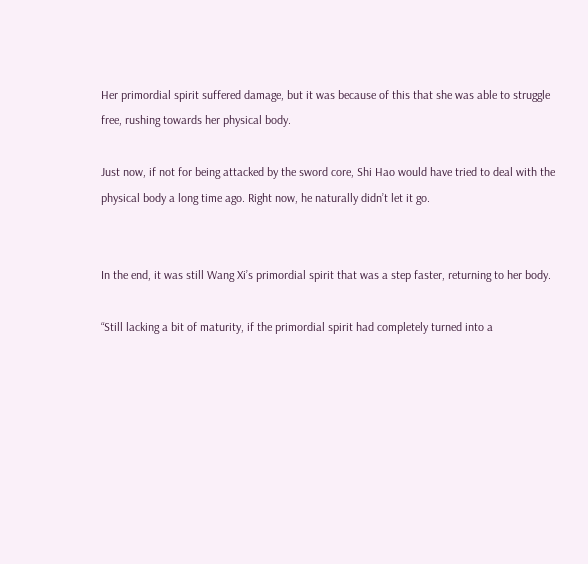Her primordial spirit suffered damage, but it was because of this that she was able to struggle free, rushing towards her physical body.

Just now, if not for being attacked by the sword core, Shi Hao would have tried to deal with the physical body a long time ago. Right now, he naturally didn’t let it go.


In the end, it was still Wang Xi’s primordial spirit that was a step faster, returning to her body.

“Still lacking a bit of maturity, if the primordial spirit had completely turned into a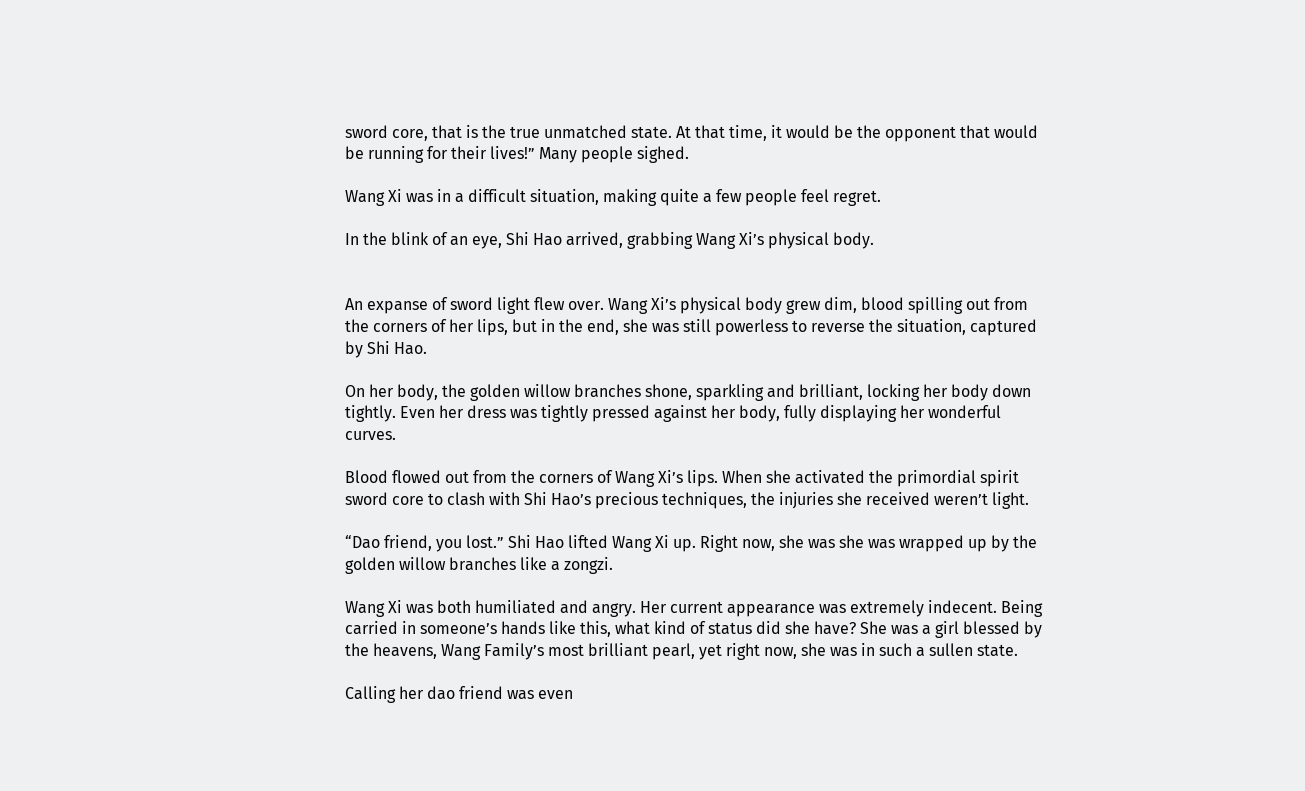sword core, that is the true unmatched state. At that time, it would be the opponent that would be running for their lives!” Many people sighed.

Wang Xi was in a difficult situation, making quite a few people feel regret.

In the blink of an eye, Shi Hao arrived, grabbing Wang Xi’s physical body.


An expanse of sword light flew over. Wang Xi’s physical body grew dim, blood spilling out from the corners of her lips, but in the end, she was still powerless to reverse the situation, captured by Shi Hao.

On her body, the golden willow branches shone, sparkling and brilliant, locking her body down tightly. Even her dress was tightly pressed against her body, fully displaying her wonderful curves.

Blood flowed out from the corners of Wang Xi’s lips. When she activated the primordial spirit sword core to clash with Shi Hao’s precious techniques, the injuries she received weren’t light.

“Dao friend, you lost.” Shi Hao lifted Wang Xi up. Right now, she was she was wrapped up by the golden willow branches like a zongzi.

Wang Xi was both humiliated and angry. Her current appearance was extremely indecent. Being carried in someone’s hands like this, what kind of status did she have? She was a girl blessed by the heavens, Wang Family’s most brilliant pearl, yet right now, she was in such a sullen state.

Calling her dao friend was even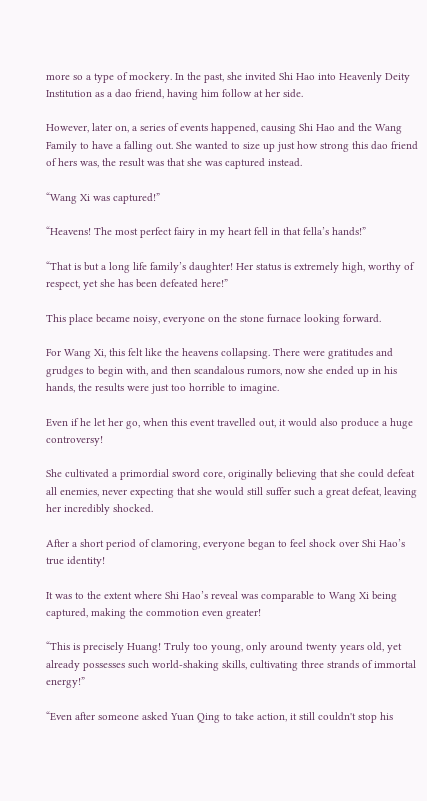more so a type of mockery. In the past, she invited Shi Hao into Heavenly Deity Institution as a dao friend, having him follow at her side.

However, later on, a series of events happened, causing Shi Hao and the Wang Family to have a falling out. She wanted to size up just how strong this dao friend of hers was, the result was that she was captured instead.

“Wang Xi was captured!”

“Heavens! The most perfect fairy in my heart fell in that fella’s hands!”

“That is but a long life family’s daughter! Her status is extremely high, worthy of respect, yet she has been defeated here!”

This place became noisy, everyone on the stone furnace looking forward.

For Wang Xi, this felt like the heavens collapsing. There were gratitudes and grudges to begin with, and then scandalous rumors, now she ended up in his hands, the results were just too horrible to imagine.

Even if he let her go, when this event travelled out, it would also produce a huge controversy!

She cultivated a primordial sword core, originally believing that she could defeat all enemies, never expecting that she would still suffer such a great defeat, leaving her incredibly shocked.

After a short period of clamoring, everyone began to feel shock over Shi Hao’s true identity!

It was to the extent where Shi Hao’s reveal was comparable to Wang Xi being captured, making the commotion even greater!

“This is precisely Huang! Truly too young, only around twenty years old, yet already possesses such world-shaking skills, cultivating three strands of immortal energy!”

“Even after someone asked Yuan Qing to take action, it still couldn't stop his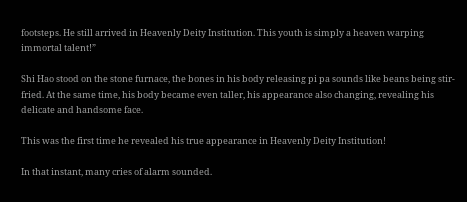footsteps. He still arrived in Heavenly Deity Institution. This youth is simply a heaven warping immortal talent!”

Shi Hao stood on the stone furnace, the bones in his body releasing pi pa sounds like beans being stir-fried. At the same time, his body became even taller, his appearance also changing, revealing his delicate and handsome face.

This was the first time he revealed his true appearance in Heavenly Deity Institution!

In that instant, many cries of alarm sounded.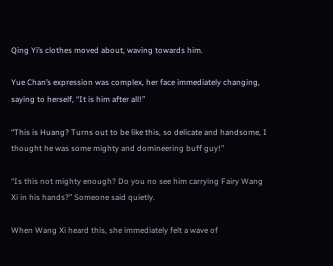Qing Yi’s clothes moved about, waving towards him.

Yue Chan’s expression was complex, her face immediately changing, saying to herself, “It is him after all!”

“This is Huang? Turns out to be like this, so delicate and handsome, I thought he was some mighty and domineering buff guy!”

“Is this not mighty enough? Do you no see him carrying Fairy Wang Xi in his hands?” Someone said quietly.

When Wang Xi heard this, she immediately felt a wave of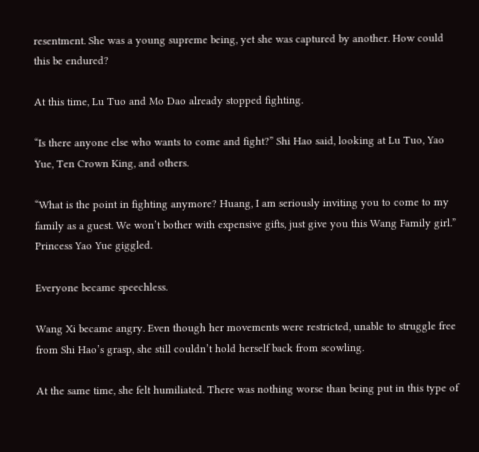resentment. She was a young supreme being, yet she was captured by another. How could this be endured?

At this time, Lu Tuo and Mo Dao already stopped fighting.

“Is there anyone else who wants to come and fight?” Shi Hao said, looking at Lu Tuo, Yao Yue, Ten Crown King, and others.

“What is the point in fighting anymore? Huang, I am seriously inviting you to come to my family as a guest. We won’t bother with expensive gifts, just give you this Wang Family girl.” Princess Yao Yue giggled.

Everyone became speechless.

Wang Xi became angry. Even though her movements were restricted, unable to struggle free from Shi Hao’s grasp, she still couldn’t hold herself back from scowling.

At the same time, she felt humiliated. There was nothing worse than being put in this type of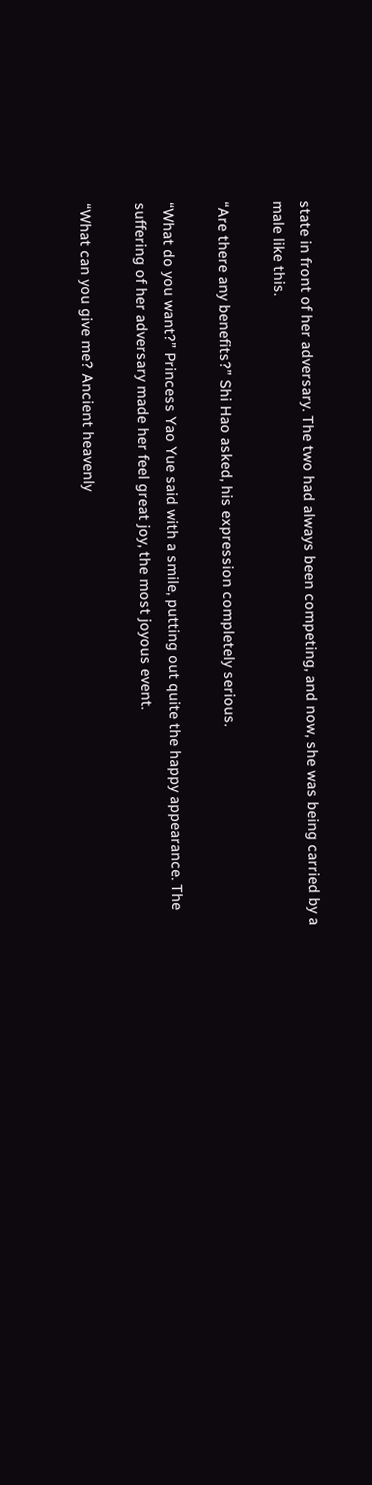state in front of her adversary. The two had always been competing, and now, she was being carried by a male like this.

“Are there any benefits?” Shi Hao asked, his expression completely serious.

“What do you want?” Princess Yao Yue said with a smile, putting out quite the happy appearance. The suffering of her adversary made her feel great joy, the most joyous event.

“What can you give me? Ancient heavenly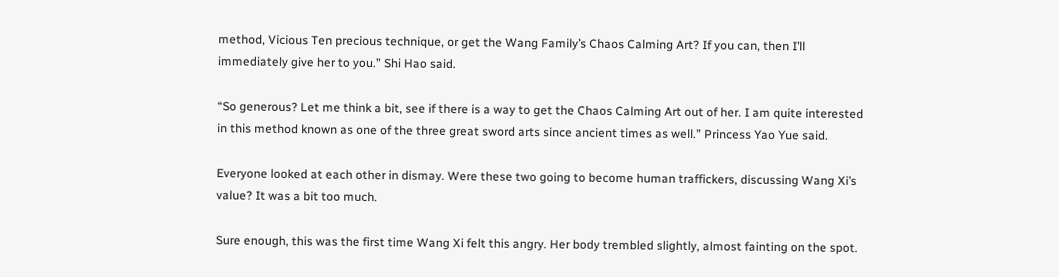method, Vicious Ten precious technique, or get the Wang Family’s Chaos Calming Art? If you can, then I’ll immediately give her to you.” Shi Hao said.

“So generous? Let me think a bit, see if there is a way to get the Chaos Calming Art out of her. I am quite interested in this method known as one of the three great sword arts since ancient times as well.” Princess Yao Yue said.

Everyone looked at each other in dismay. Were these two going to become human traffickers, discussing Wang Xi’s value? It was a bit too much.

Sure enough, this was the first time Wang Xi felt this angry. Her body trembled slightly, almost fainting on the spot.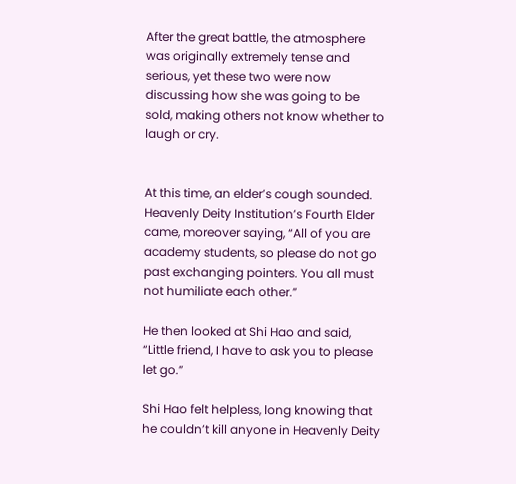After the great battle, the atmosphere was originally extremely tense and serious, yet these two were now discussing how she was going to be sold, making others not know whether to laugh or cry.


At this time, an elder’s cough sounded. Heavenly Deity Institution’s Fourth Elder came, moreover saying, “All of you are academy students, so please do not go past exchanging pointers. You all must not humiliate each other.”

He then looked at Shi Hao and said, “Little friend, I have to ask you to please let go.”

Shi Hao felt helpless, long knowing that he couldn’t kill anyone in Heavenly Deity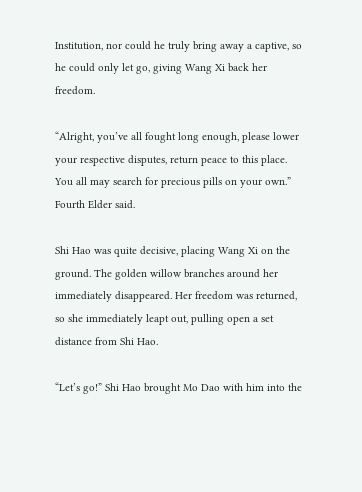Institution, nor could he truly bring away a captive, so he could only let go, giving Wang Xi back her freedom.

“Alright, you’ve all fought long enough, please lower your respective disputes, return peace to this place. You all may search for precious pills on your own.” Fourth Elder said.

Shi Hao was quite decisive, placing Wang Xi on the ground. The golden willow branches around her immediately disappeared. Her freedom was returned, so she immediately leapt out, pulling open a set distance from Shi Hao.

“Let’s go!” Shi Hao brought Mo Dao with him into the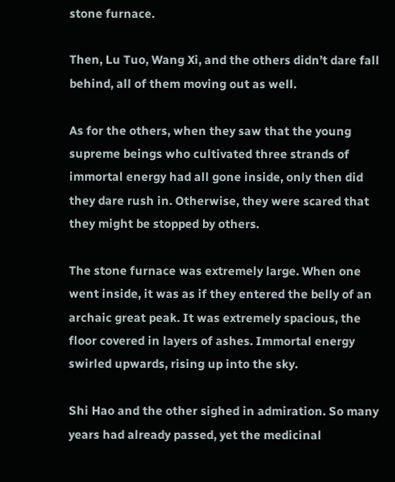stone furnace.

Then, Lu Tuo, Wang Xi, and the others didn’t dare fall behind, all of them moving out as well.

As for the others, when they saw that the young supreme beings who cultivated three strands of immortal energy had all gone inside, only then did they dare rush in. Otherwise, they were scared that they might be stopped by others.

The stone furnace was extremely large. When one went inside, it was as if they entered the belly of an archaic great peak. It was extremely spacious, the floor covered in layers of ashes. Immortal energy swirled upwards, rising up into the sky.

Shi Hao and the other sighed in admiration. So many years had already passed, yet the medicinal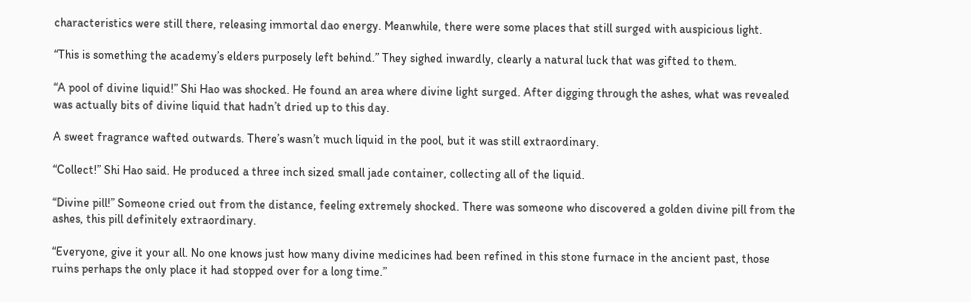characteristics were still there, releasing immortal dao energy. Meanwhile, there were some places that still surged with auspicious light.

“This is something the academy’s elders purposely left behind.” They sighed inwardly, clearly a natural luck that was gifted to them.

“A pool of divine liquid!” Shi Hao was shocked. He found an area where divine light surged. After digging through the ashes, what was revealed was actually bits of divine liquid that hadn’t dried up to this day.

A sweet fragrance wafted outwards. There’s wasn’t much liquid in the pool, but it was still extraordinary.

“Collect!” Shi Hao said. He produced a three inch sized small jade container, collecting all of the liquid.

“Divine pill!” Someone cried out from the distance, feeling extremely shocked. There was someone who discovered a golden divine pill from the ashes, this pill definitely extraordinary.

“Everyone, give it your all. No one knows just how many divine medicines had been refined in this stone furnace in the ancient past, those ruins perhaps the only place it had stopped over for a long time.”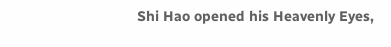Shi Hao opened his Heavenly Eyes,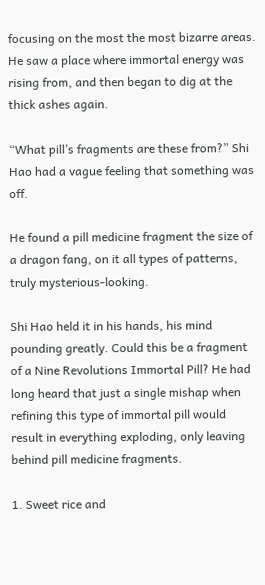focusing on the most the most bizarre areas. He saw a place where immortal energy was rising from, and then began to dig at the thick ashes again.

“What pill’s fragments are these from?” Shi Hao had a vague feeling that something was off.

He found a pill medicine fragment the size of a dragon fang, on it all types of patterns, truly mysterious-looking.

Shi Hao held it in his hands, his mind pounding greatly. Could this be a fragment of a Nine Revolutions Immortal Pill? He had long heard that just a single mishap when refining this type of immortal pill would result in everything exploding, only leaving behind pill medicine fragments.

1. Sweet rice and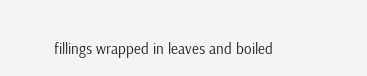fillings wrapped in leaves and boiled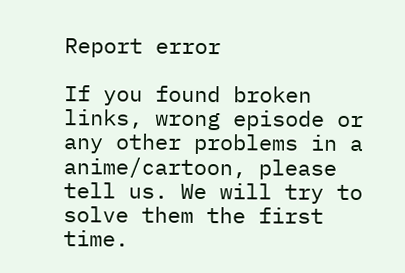Report error

If you found broken links, wrong episode or any other problems in a anime/cartoon, please tell us. We will try to solve them the first time.